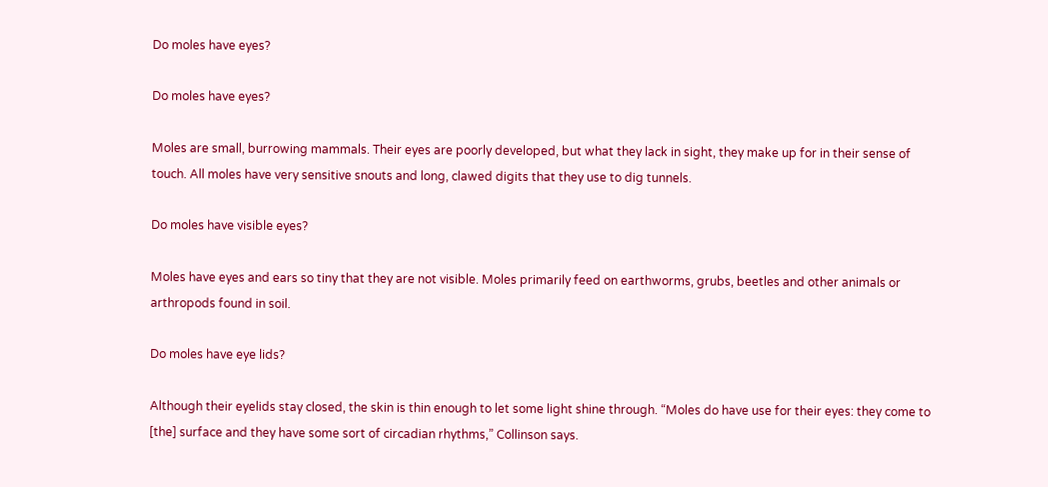Do moles have eyes?

Do moles have eyes?

Moles are small, burrowing mammals. Their eyes are poorly developed, but what they lack in sight, they make up for in their sense of touch. All moles have very sensitive snouts and long, clawed digits that they use to dig tunnels.

Do moles have visible eyes?

Moles have eyes and ears so tiny that they are not visible. Moles primarily feed on earthworms, grubs, beetles and other animals or arthropods found in soil.

Do moles have eye lids?

Although their eyelids stay closed, the skin is thin enough to let some light shine through. “Moles do have use for their eyes: they come to [the] surface and they have some sort of circadian rhythms,” Collinson says.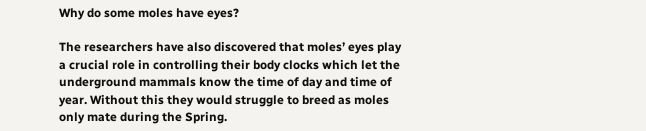Why do some moles have eyes?

The researchers have also discovered that moles’ eyes play a crucial role in controlling their body clocks which let the underground mammals know the time of day and time of year. Without this they would struggle to breed as moles only mate during the Spring.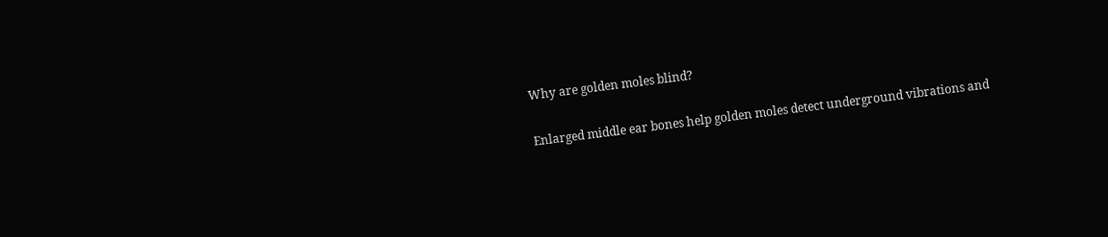Why are golden moles blind?

Enlarged middle ear bones help golden moles detect underground vibrations and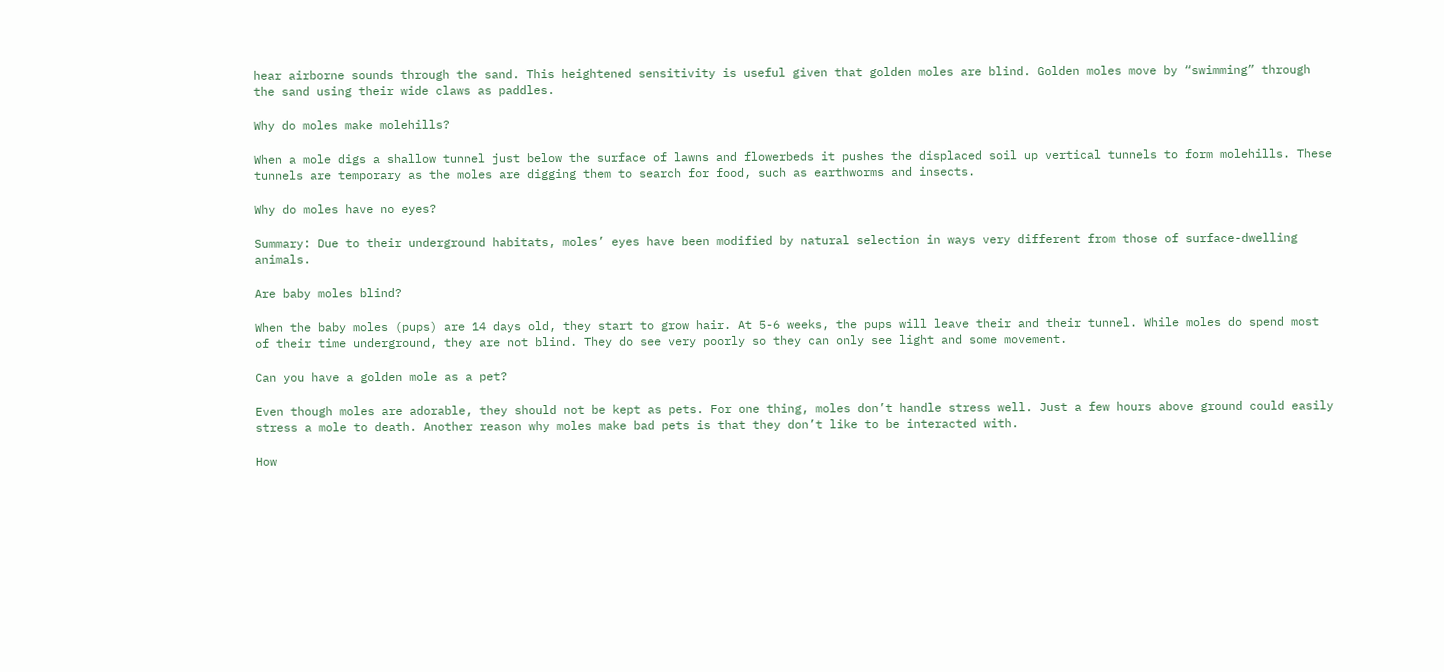hear airborne sounds through the sand. This heightened sensitivity is useful given that golden moles are blind. Golden moles move by “swimming” through the sand using their wide claws as paddles.

Why do moles make molehills?

When a mole digs a shallow tunnel just below the surface of lawns and flowerbeds it pushes the displaced soil up vertical tunnels to form molehills. These tunnels are temporary as the moles are digging them to search for food, such as earthworms and insects.

Why do moles have no eyes?

Summary: Due to their underground habitats, moles’ eyes have been modified by natural selection in ways very different from those of surface-dwelling animals.

Are baby moles blind?

When the baby moles (pups) are 14 days old, they start to grow hair. At 5-6 weeks, the pups will leave their and their tunnel. While moles do spend most of their time underground, they are not blind. They do see very poorly so they can only see light and some movement.

Can you have a golden mole as a pet?

Even though moles are adorable, they should not be kept as pets. For one thing, moles don’t handle stress well. Just a few hours above ground could easily stress a mole to death. Another reason why moles make bad pets is that they don’t like to be interacted with.

How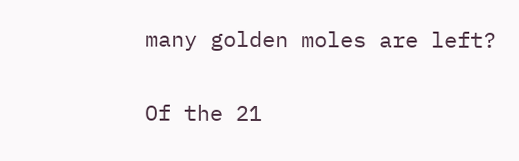many golden moles are left?

Of the 21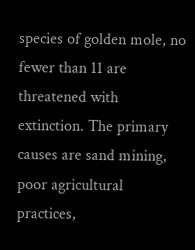species of golden mole, no fewer than 11 are threatened with extinction. The primary causes are sand mining, poor agricultural practices,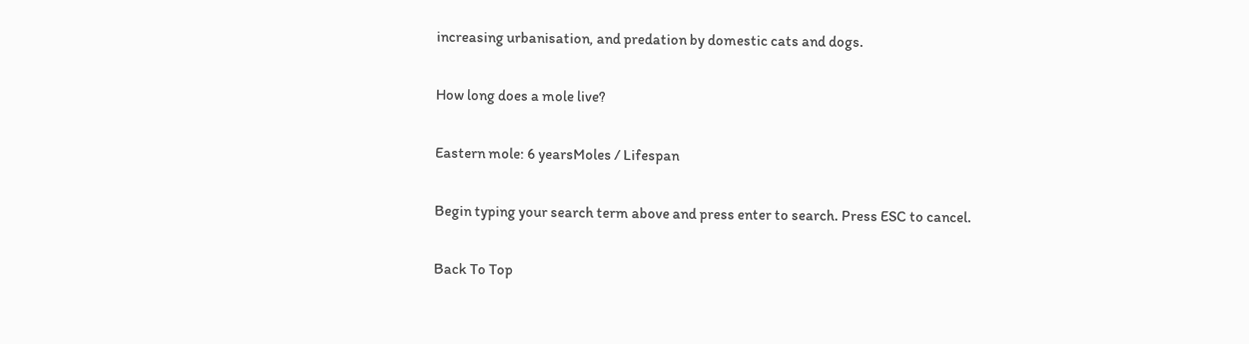increasing urbanisation, and predation by domestic cats and dogs.

How long does a mole live?

Eastern mole: 6 yearsMoles / Lifespan

Begin typing your search term above and press enter to search. Press ESC to cancel.

Back To Top